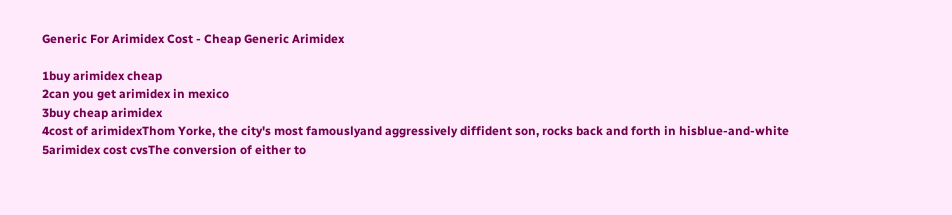Generic For Arimidex Cost - Cheap Generic Arimidex

1buy arimidex cheap
2can you get arimidex in mexico
3buy cheap arimidex
4cost of arimidexThom Yorke, the city's most famouslyand aggressively diffident son, rocks back and forth in hisblue-and-white
5arimidex cost cvsThe conversion of either to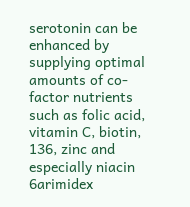serotonin can be enhanced by supplying optimal amounts of co-factor nutrients such as folic acid, vitamin C, biotin, 136, zinc and especially niacin
6arimidex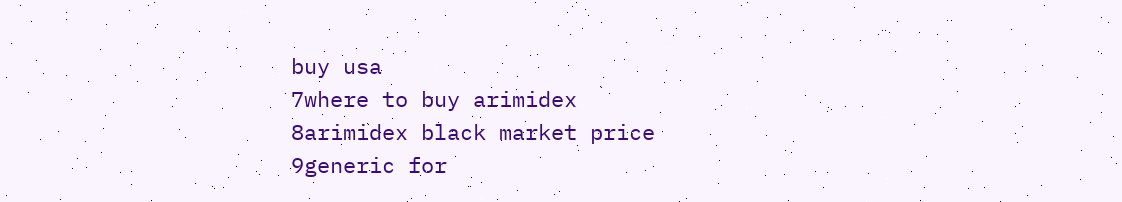buy usa
7where to buy arimidex
8arimidex black market price
9generic for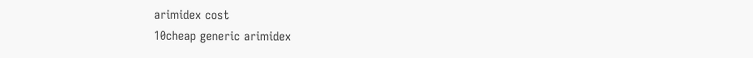arimidex cost
10cheap generic arimidex